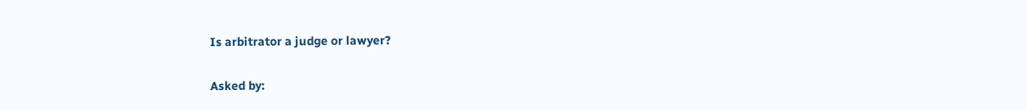Is arbitrator a judge or lawyer?

Asked by: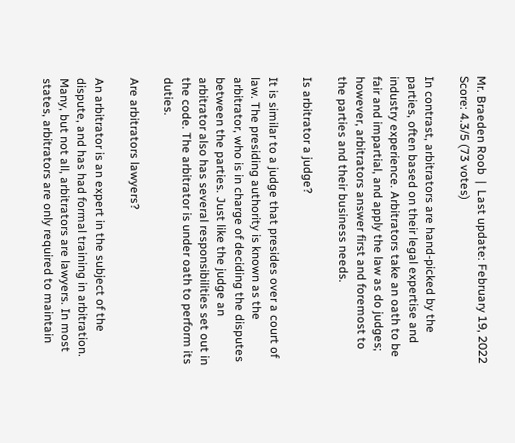Mr. Braeden Roob  |  Last update: February 19, 2022
Score: 4.3/5 (73 votes)

In contrast, arbitrators are hand-picked by the parties, often based on their legal expertise and industry experience. Arbitrators take an oath to be fair and impartial, and apply the law as do judges; however, arbitrators answer first and foremost to the parties and their business needs.

Is arbitrator a judge?

It is similar to a judge that presides over a court of law. The presiding authority is known as the arbitrator, who is in charge of deciding the disputes between the parties. Just like the judge an arbitrator also has several responsibilities set out in the code. The arbitrator is under oath to perform its duties.

Are arbitrators lawyers?

An arbitrator is an expert in the subject of the dispute, and has had formal training in arbitration. Many, but not all, arbitrators are lawyers. In most states, arbitrators are only required to maintain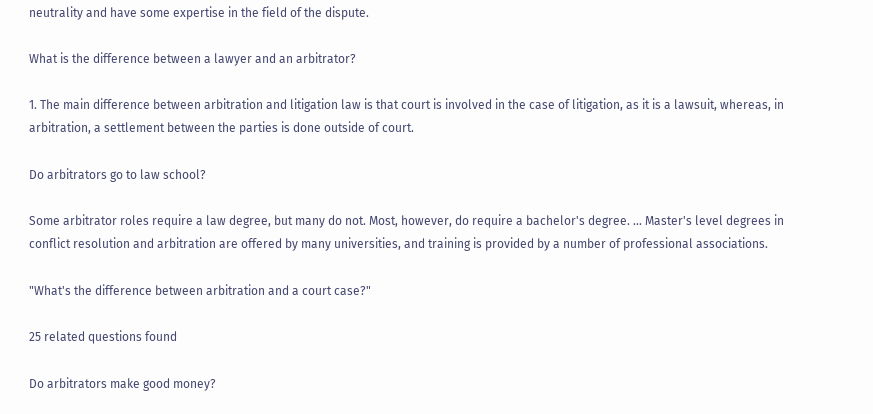neutrality and have some expertise in the field of the dispute.

What is the difference between a lawyer and an arbitrator?

1. The main difference between arbitration and litigation law is that court is involved in the case of litigation, as it is a lawsuit, whereas, in arbitration, a settlement between the parties is done outside of court.

Do arbitrators go to law school?

Some arbitrator roles require a law degree, but many do not. Most, however, do require a bachelor's degree. ... Master's level degrees in conflict resolution and arbitration are offered by many universities, and training is provided by a number of professional associations.

"What's the difference between arbitration and a court case?"

25 related questions found

Do arbitrators make good money?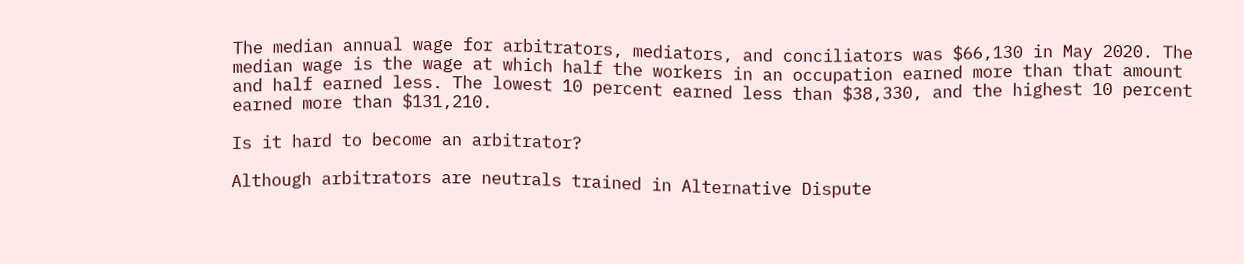The median annual wage for arbitrators, mediators, and conciliators was $66,130 in May 2020. The median wage is the wage at which half the workers in an occupation earned more than that amount and half earned less. The lowest 10 percent earned less than $38,330, and the highest 10 percent earned more than $131,210.

Is it hard to become an arbitrator?

Although arbitrators are neutrals trained in Alternative Dispute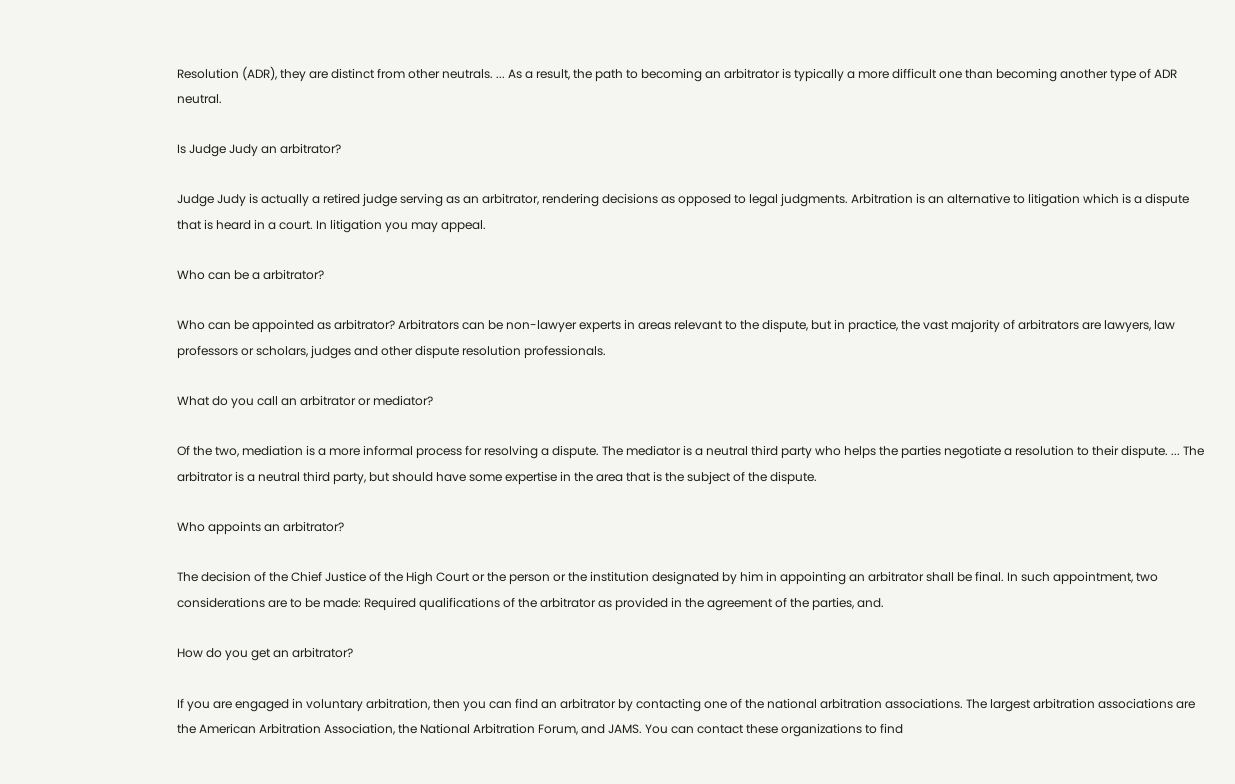Resolution (ADR), they are distinct from other neutrals. ... As a result, the path to becoming an arbitrator is typically a more difficult one than becoming another type of ADR neutral.

Is Judge Judy an arbitrator?

Judge Judy is actually a retired judge serving as an arbitrator, rendering decisions as opposed to legal judgments. Arbitration is an alternative to litigation which is a dispute that is heard in a court. In litigation you may appeal.

Who can be a arbitrator?

Who can be appointed as arbitrator? Arbitrators can be non-lawyer experts in areas relevant to the dispute, but in practice, the vast majority of arbitrators are lawyers, law professors or scholars, judges and other dispute resolution professionals.

What do you call an arbitrator or mediator?

Of the two, mediation is a more informal process for resolving a dispute. The mediator is a neutral third party who helps the parties negotiate a resolution to their dispute. ... The arbitrator is a neutral third party, but should have some expertise in the area that is the subject of the dispute.

Who appoints an arbitrator?

The decision of the Chief Justice of the High Court or the person or the institution designated by him in appointing an arbitrator shall be final. In such appointment, two considerations are to be made: Required qualifications of the arbitrator as provided in the agreement of the parties, and.

How do you get an arbitrator?

If you are engaged in voluntary arbitration, then you can find an arbitrator by contacting one of the national arbitration associations. The largest arbitration associations are the American Arbitration Association, the National Arbitration Forum, and JAMS. You can contact these organizations to find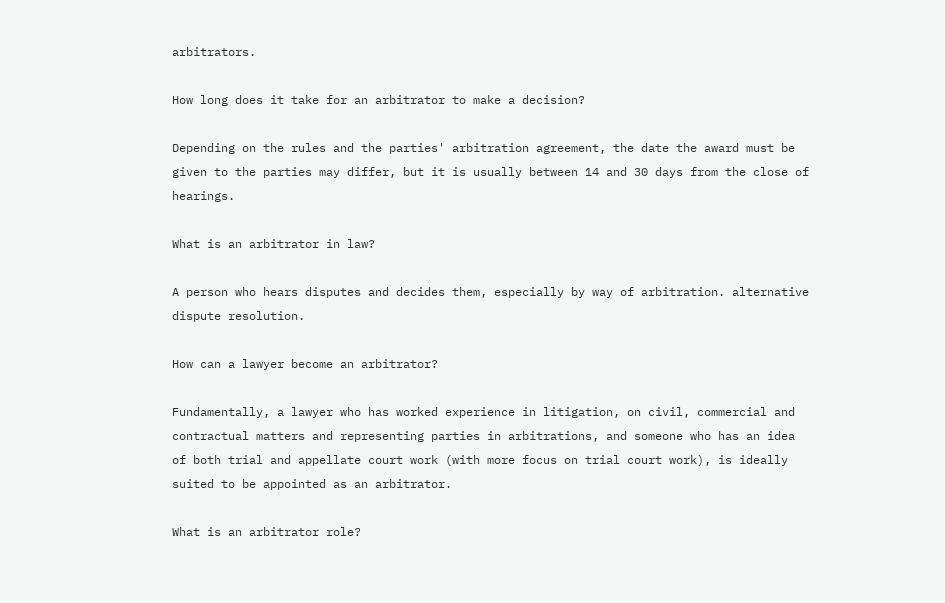arbitrators.

How long does it take for an arbitrator to make a decision?

Depending on the rules and the parties' arbitration agreement, the date the award must be given to the parties may differ, but it is usually between 14 and 30 days from the close of hearings.

What is an arbitrator in law?

A person who hears disputes and decides them, especially by way of arbitration. alternative dispute resolution.

How can a lawyer become an arbitrator?

Fundamentally, a lawyer who has worked experience in litigation, on civil, commercial and contractual matters and representing parties in arbitrations, and someone who has an idea of both trial and appellate court work (with more focus on trial court work), is ideally suited to be appointed as an arbitrator.

What is an arbitrator role?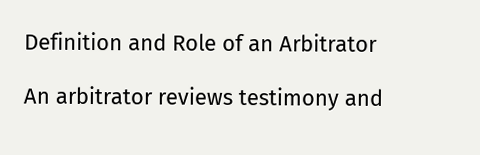Definition and Role of an Arbitrator

An arbitrator reviews testimony and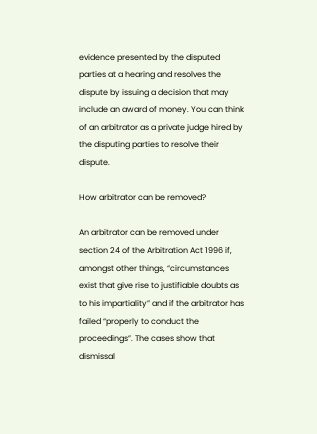evidence presented by the disputed parties at a hearing and resolves the dispute by issuing a decision that may include an award of money. You can think of an arbitrator as a private judge hired by the disputing parties to resolve their dispute.

How arbitrator can be removed?

An arbitrator can be removed under section 24 of the Arbitration Act 1996 if, amongst other things, “circumstances exist that give rise to justifiable doubts as to his impartiality” and if the arbitrator has failed “properly to conduct the proceedings”. The cases show that dismissal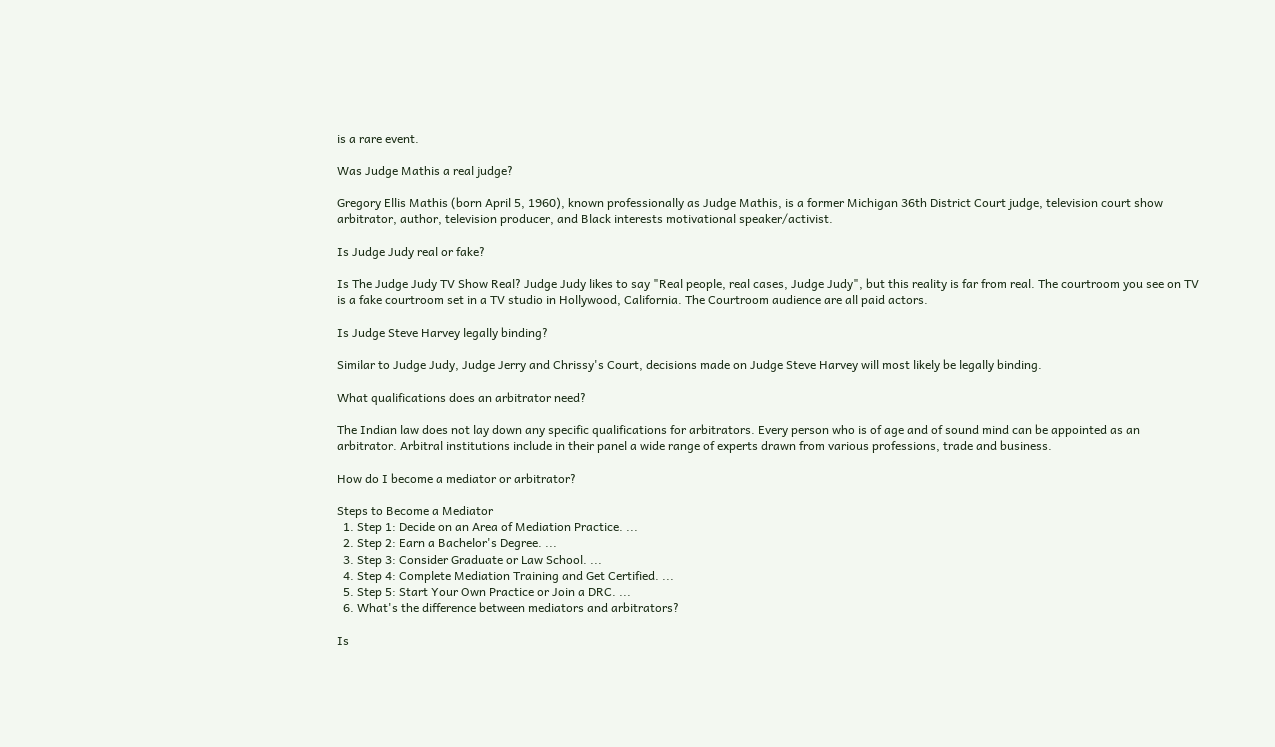is a rare event.

Was Judge Mathis a real judge?

Gregory Ellis Mathis (born April 5, 1960), known professionally as Judge Mathis, is a former Michigan 36th District Court judge, television court show arbitrator, author, television producer, and Black interests motivational speaker/activist.

Is Judge Judy real or fake?

Is The Judge Judy TV Show Real? Judge Judy likes to say "Real people, real cases, Judge Judy", but this reality is far from real. The courtroom you see on TV is a fake courtroom set in a TV studio in Hollywood, California. The Courtroom audience are all paid actors.

Is Judge Steve Harvey legally binding?

Similar to Judge Judy, Judge Jerry and Chrissy's Court, decisions made on Judge Steve Harvey will most likely be legally binding.

What qualifications does an arbitrator need?

The Indian law does not lay down any specific qualifications for arbitrators. Every person who is of age and of sound mind can be appointed as an arbitrator. Arbitral institutions include in their panel a wide range of experts drawn from various professions, trade and business.

How do I become a mediator or arbitrator?

Steps to Become a Mediator
  1. Step 1: Decide on an Area of Mediation Practice. ...
  2. Step 2: Earn a Bachelor's Degree. ...
  3. Step 3: Consider Graduate or Law School. ...
  4. Step 4: Complete Mediation Training and Get Certified. ...
  5. Step 5: Start Your Own Practice or Join a DRC. ...
  6. What's the difference between mediators and arbitrators?

Is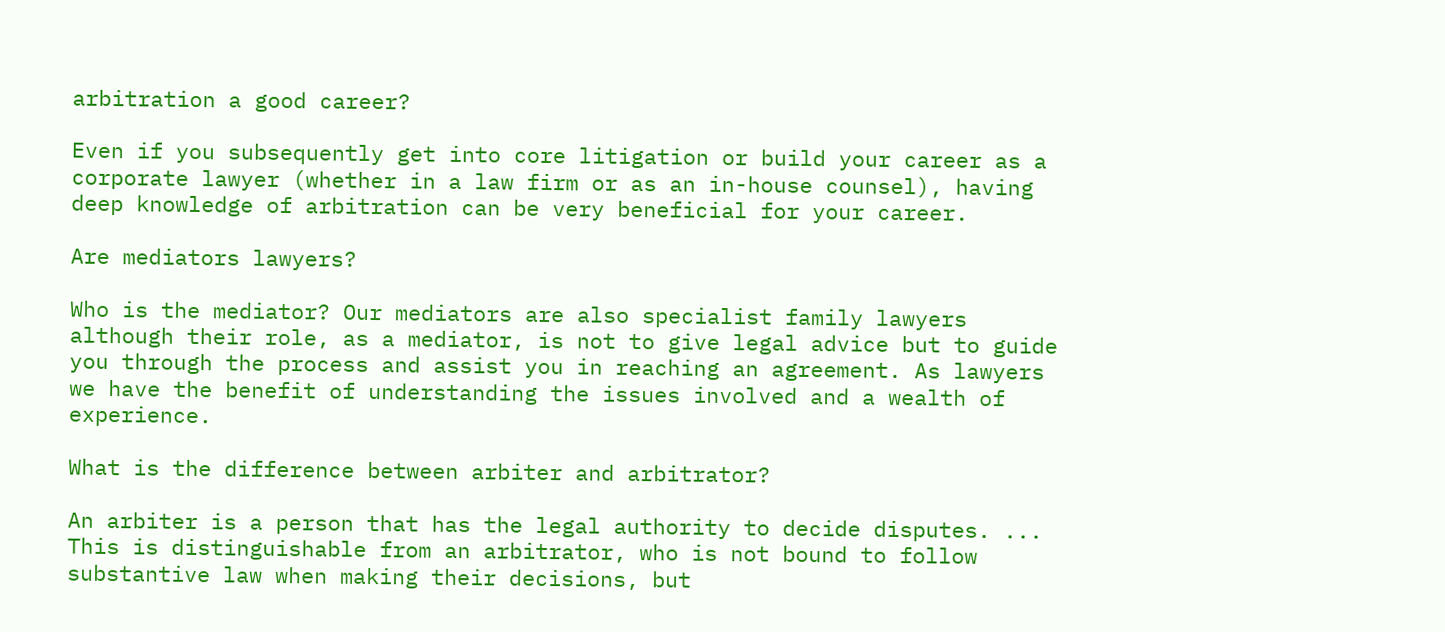arbitration a good career?

Even if you subsequently get into core litigation or build your career as a corporate lawyer (whether in a law firm or as an in-house counsel), having deep knowledge of arbitration can be very beneficial for your career.

Are mediators lawyers?

Who is the mediator? Our mediators are also specialist family lawyers although their role, as a mediator, is not to give legal advice but to guide you through the process and assist you in reaching an agreement. As lawyers we have the benefit of understanding the issues involved and a wealth of experience.

What is the difference between arbiter and arbitrator?

An arbiter is a person that has the legal authority to decide disputes. ... This is distinguishable from an arbitrator, who is not bound to follow substantive law when making their decisions, but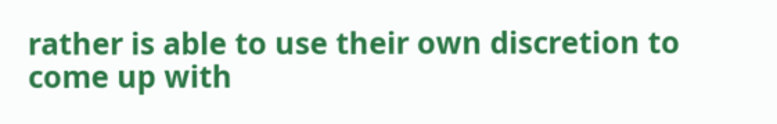rather is able to use their own discretion to come up with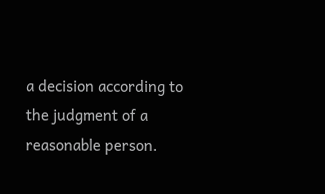a decision according to the judgment of a reasonable person.